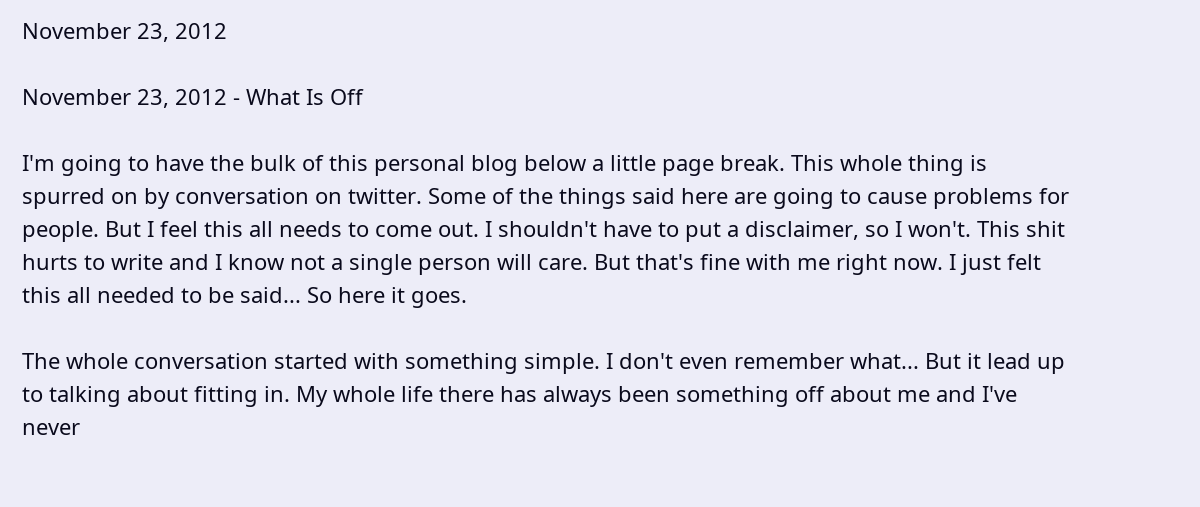November 23, 2012

November 23, 2012 - What Is Off

I'm going to have the bulk of this personal blog below a little page break. This whole thing is spurred on by conversation on twitter. Some of the things said here are going to cause problems for people. But I feel this all needs to come out. I shouldn't have to put a disclaimer, so I won't. This shit hurts to write and I know not a single person will care. But that's fine with me right now. I just felt this all needed to be said... So here it goes.

The whole conversation started with something simple. I don't even remember what... But it lead up to talking about fitting in. My whole life there has always been something off about me and I've never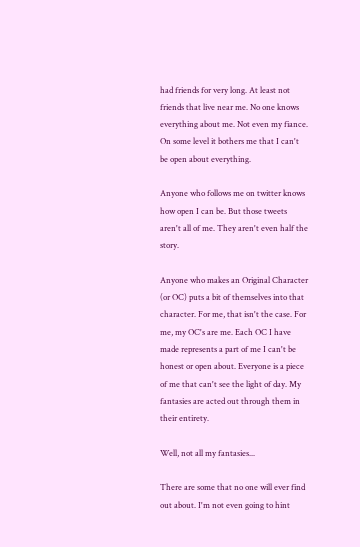had friends for very long. At least not friends that live near me. No one knows everything about me. Not even my fiance. On some level it bothers me that I can't be open about everything.

Anyone who follows me on twitter knows how open I can be. But those tweets aren't all of me. They aren't even half the story.

Anyone who makes an Original Character (or OC) puts a bit of themselves into that character. For me, that isn't the case. For me, my OC's are me. Each OC I have made represents a part of me I can't be honest or open about. Everyone is a piece of me that can't see the light of day. My fantasies are acted out through them in their entirety.

Well, not all my fantasies...

There are some that no one will ever find out about. I'm not even going to hint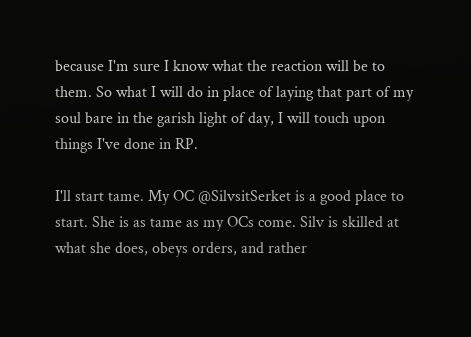because I'm sure I know what the reaction will be to them. So what I will do in place of laying that part of my soul bare in the garish light of day, I will touch upon things I've done in RP.

I'll start tame. My OC @SilvsitSerket is a good place to start. She is as tame as my OCs come. Silv is skilled at what she does, obeys orders, and rather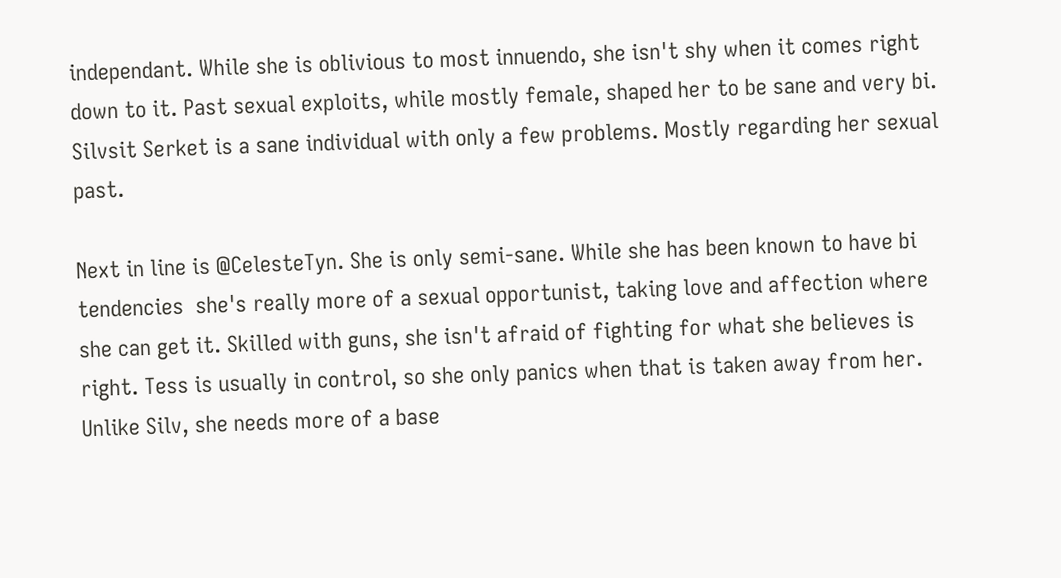independant. While she is oblivious to most innuendo, she isn't shy when it comes right down to it. Past sexual exploits, while mostly female, shaped her to be sane and very bi. Silvsit Serket is a sane individual with only a few problems. Mostly regarding her sexual past.

Next in line is @CelesteTyn. She is only semi-sane. While she has been known to have bi tendencies  she's really more of a sexual opportunist, taking love and affection where she can get it. Skilled with guns, she isn't afraid of fighting for what she believes is right. Tess is usually in control, so she only panics when that is taken away from her. Unlike Silv, she needs more of a base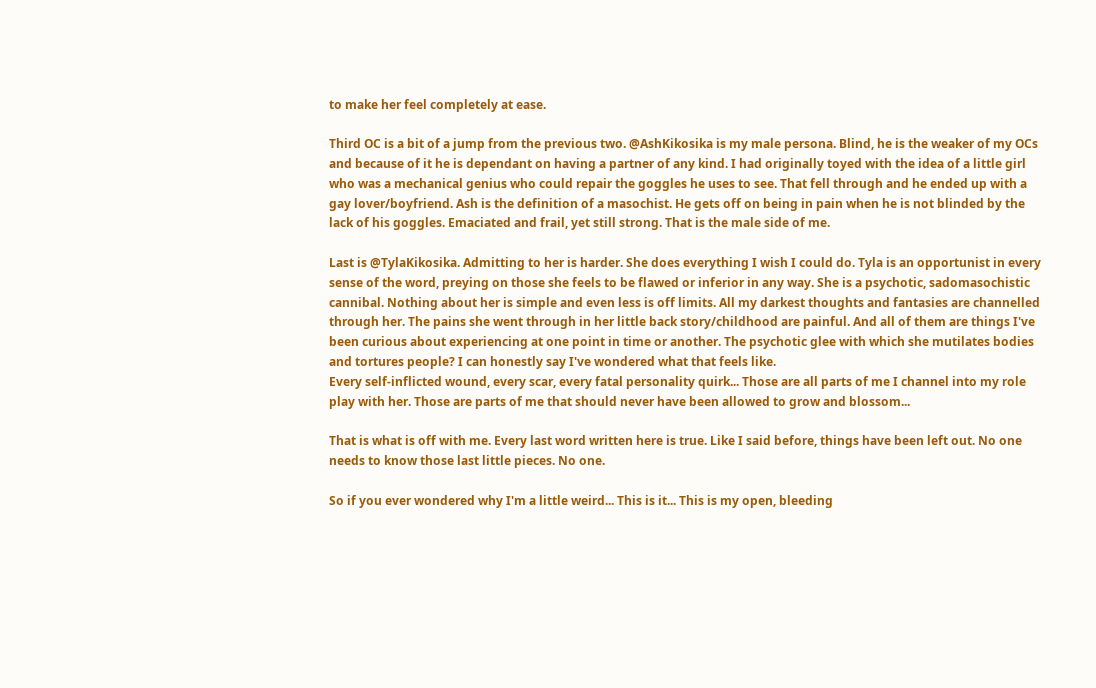to make her feel completely at ease.

Third OC is a bit of a jump from the previous two. @AshKikosika is my male persona. Blind, he is the weaker of my OCs and because of it he is dependant on having a partner of any kind. I had originally toyed with the idea of a little girl who was a mechanical genius who could repair the goggles he uses to see. That fell through and he ended up with a gay lover/boyfriend. Ash is the definition of a masochist. He gets off on being in pain when he is not blinded by the lack of his goggles. Emaciated and frail, yet still strong. That is the male side of me.

Last is @TylaKikosika. Admitting to her is harder. She does everything I wish I could do. Tyla is an opportunist in every sense of the word, preying on those she feels to be flawed or inferior in any way. She is a psychotic, sadomasochistic cannibal. Nothing about her is simple and even less is off limits. All my darkest thoughts and fantasies are channelled through her. The pains she went through in her little back story/childhood are painful. And all of them are things I've been curious about experiencing at one point in time or another. The psychotic glee with which she mutilates bodies and tortures people? I can honestly say I've wondered what that feels like.
Every self-inflicted wound, every scar, every fatal personality quirk... Those are all parts of me I channel into my role play with her. Those are parts of me that should never have been allowed to grow and blossom...

That is what is off with me. Every last word written here is true. Like I said before, things have been left out. No one needs to know those last little pieces. No one.

So if you ever wondered why I'm a little weird... This is it... This is my open, bleeding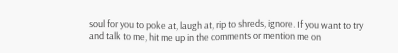soul for you to poke at, laugh at, rip to shreds, ignore. If you want to try and talk to me, hit me up in the comments or mention me on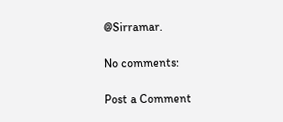@Sirramar.

No comments:

Post a Comment